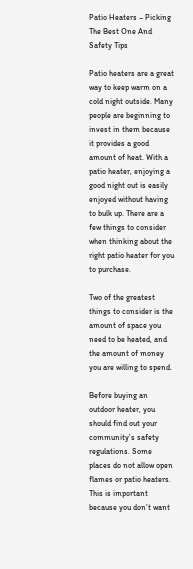Patio Heaters – Picking The Best One And Safety Tips

Patio heaters are a great way to keep warm on a cold night outside. Many people are beginning to invest in them because it provides a good amount of heat. With a patio heater, enjoying a good night out is easily enjoyed without having to bulk up. There are a few things to consider when thinking about the right patio heater for you to purchase.

Two of the greatest things to consider is the amount of space you need to be heated, and the amount of money you are willing to spend.

Before buying an outdoor heater, you should find out your community’s safety regulations. Some places do not allow open flames or patio heaters. This is important because you don’t want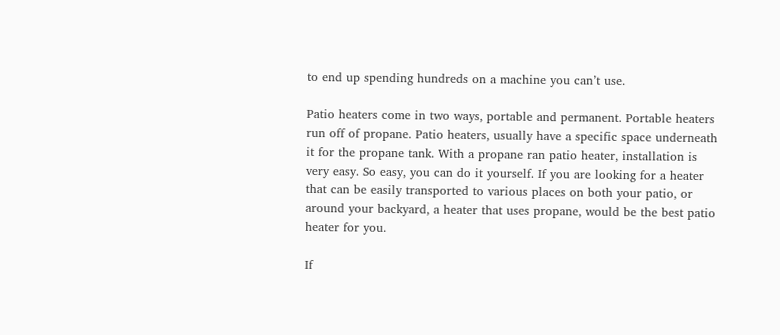to end up spending hundreds on a machine you can’t use.

Patio heaters come in two ways, portable and permanent. Portable heaters run off of propane. Patio heaters, usually have a specific space underneath it for the propane tank. With a propane ran patio heater, installation is very easy. So easy, you can do it yourself. If you are looking for a heater that can be easily transported to various places on both your patio, or around your backyard, a heater that uses propane, would be the best patio heater for you.

If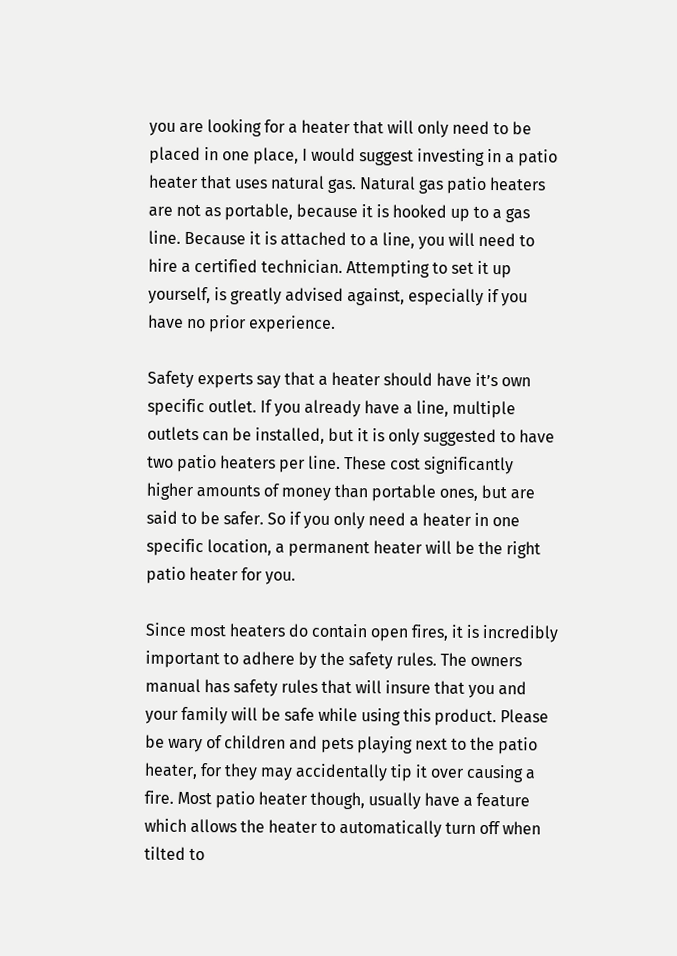you are looking for a heater that will only need to be placed in one place, I would suggest investing in a patio heater that uses natural gas. Natural gas patio heaters are not as portable, because it is hooked up to a gas line. Because it is attached to a line, you will need to hire a certified technician. Attempting to set it up yourself, is greatly advised against, especially if you have no prior experience.

Safety experts say that a heater should have it’s own specific outlet. If you already have a line, multiple outlets can be installed, but it is only suggested to have two patio heaters per line. These cost significantly higher amounts of money than portable ones, but are said to be safer. So if you only need a heater in one specific location, a permanent heater will be the right patio heater for you.

Since most heaters do contain open fires, it is incredibly important to adhere by the safety rules. The owners manual has safety rules that will insure that you and your family will be safe while using this product. Please be wary of children and pets playing next to the patio heater, for they may accidentally tip it over causing a fire. Most patio heater though, usually have a feature which allows the heater to automatically turn off when tilted to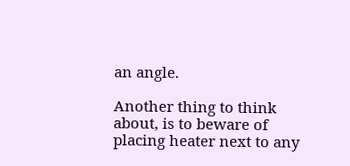an angle.

Another thing to think about, is to beware of placing heater next to any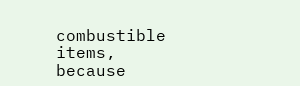combustible items, because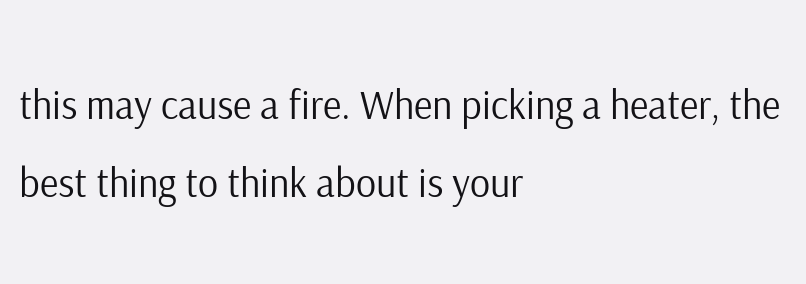this may cause a fire. When picking a heater, the best thing to think about is your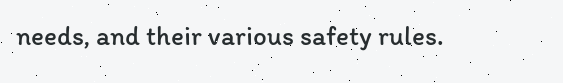needs, and their various safety rules.